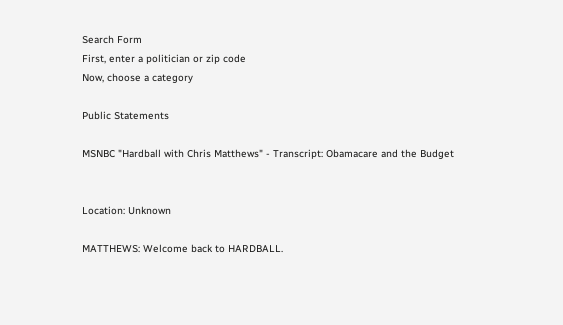Search Form
First, enter a politician or zip code
Now, choose a category

Public Statements

MSNBC "Hardball with Chris Matthews" - Transcript: Obamacare and the Budget


Location: Unknown

MATTHEWS: Welcome back to HARDBALL.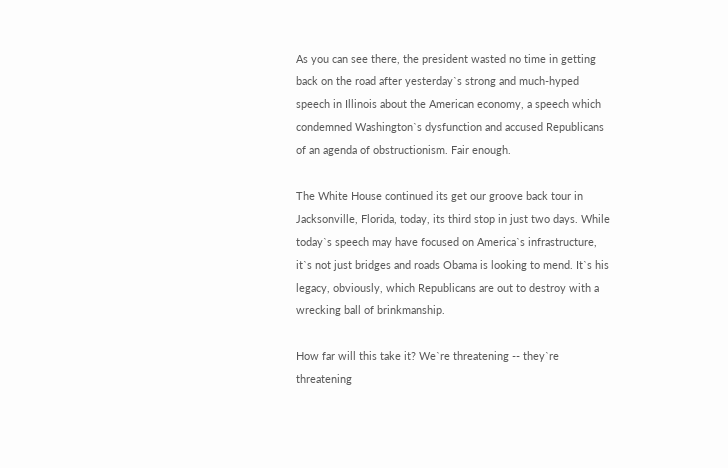As you can see there, the president wasted no time in getting back on the road after yesterday`s strong and much-hyped speech in Illinois about the American economy, a speech which condemned Washington`s dysfunction and accused Republicans of an agenda of obstructionism. Fair enough.

The White House continued its get our groove back tour in Jacksonville, Florida, today, its third stop in just two days. While today`s speech may have focused on America`s infrastructure, it`s not just bridges and roads Obama is looking to mend. It`s his legacy, obviously, which Republicans are out to destroy with a wrecking ball of brinkmanship.

How far will this take it? We`re threatening -- they`re threatening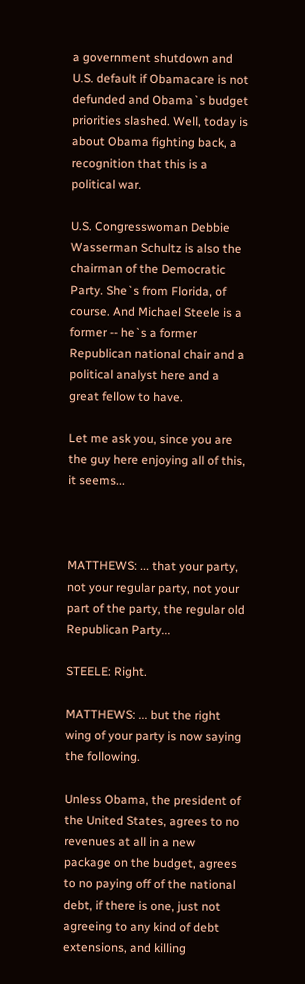a government shutdown and U.S. default if Obamacare is not defunded and Obama`s budget priorities slashed. Well, today is about Obama fighting back, a recognition that this is a political war.

U.S. Congresswoman Debbie Wasserman Schultz is also the chairman of the Democratic Party. She`s from Florida, of course. And Michael Steele is a former -- he`s a former Republican national chair and a political analyst here and a great fellow to have.

Let me ask you, since you are the guy here enjoying all of this, it seems...



MATTHEWS: ... that your party, not your regular party, not your part of the party, the regular old Republican Party...

STEELE: Right.

MATTHEWS: ... but the right wing of your party is now saying the following.

Unless Obama, the president of the United States, agrees to no revenues at all in a new package on the budget, agrees to no paying off of the national debt, if there is one, just not agreeing to any kind of debt extensions, and killing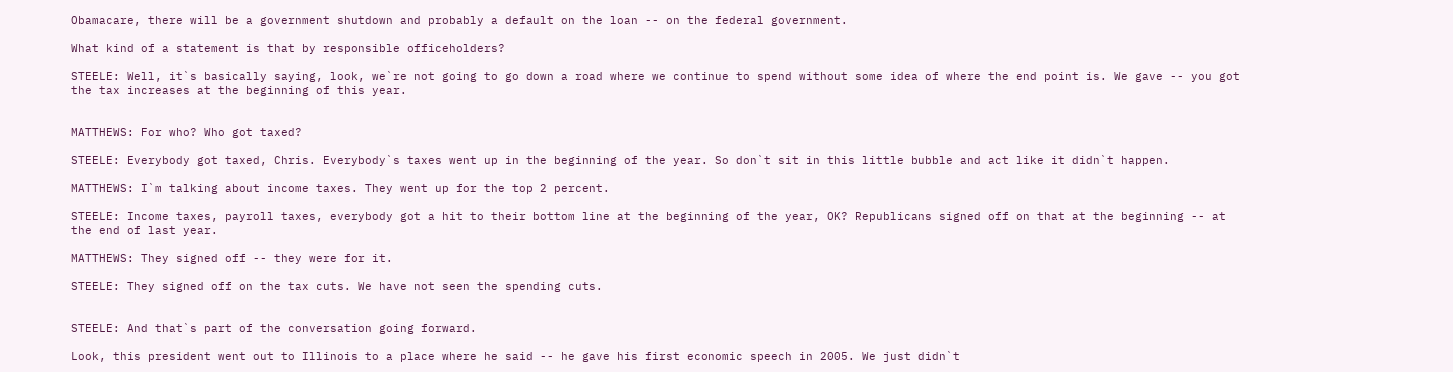Obamacare, there will be a government shutdown and probably a default on the loan -- on the federal government.

What kind of a statement is that by responsible officeholders?

STEELE: Well, it`s basically saying, look, we`re not going to go down a road where we continue to spend without some idea of where the end point is. We gave -- you got the tax increases at the beginning of this year.


MATTHEWS: For who? Who got taxed?

STEELE: Everybody got taxed, Chris. Everybody`s taxes went up in the beginning of the year. So don`t sit in this little bubble and act like it didn`t happen.

MATTHEWS: I`m talking about income taxes. They went up for the top 2 percent.

STEELE: Income taxes, payroll taxes, everybody got a hit to their bottom line at the beginning of the year, OK? Republicans signed off on that at the beginning -- at the end of last year.

MATTHEWS: They signed off -- they were for it.

STEELE: They signed off on the tax cuts. We have not seen the spending cuts.


STEELE: And that`s part of the conversation going forward.

Look, this president went out to Illinois to a place where he said -- he gave his first economic speech in 2005. We just didn`t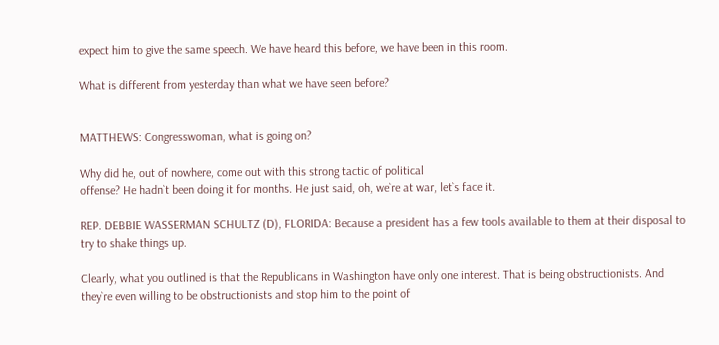expect him to give the same speech. We have heard this before, we have been in this room.

What is different from yesterday than what we have seen before?


MATTHEWS: Congresswoman, what is going on?

Why did he, out of nowhere, come out with this strong tactic of political
offense? He hadn`t been doing it for months. He just said, oh, we`re at war, let`s face it.

REP. DEBBIE WASSERMAN SCHULTZ (D), FLORIDA: Because a president has a few tools available to them at their disposal to try to shake things up.

Clearly, what you outlined is that the Republicans in Washington have only one interest. That is being obstructionists. And they`re even willing to be obstructionists and stop him to the point of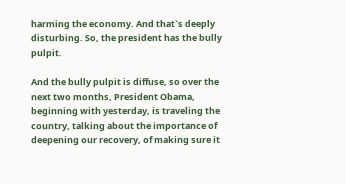harming the economy. And that`s deeply disturbing. So, the president has the bully pulpit.

And the bully pulpit is diffuse, so over the next two months, President Obama, beginning with yesterday, is traveling the country, talking about the importance of deepening our recovery, of making sure it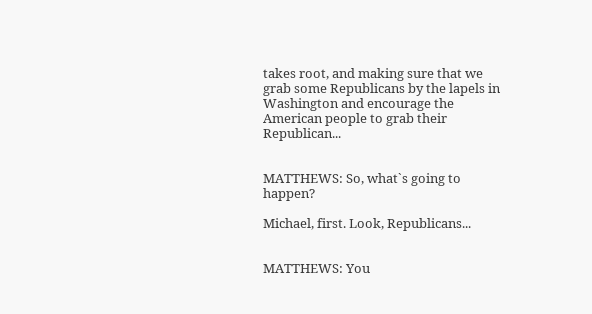takes root, and making sure that we grab some Republicans by the lapels in Washington and encourage the American people to grab their Republican...


MATTHEWS: So, what`s going to happen?

Michael, first. Look, Republicans...


MATTHEWS: You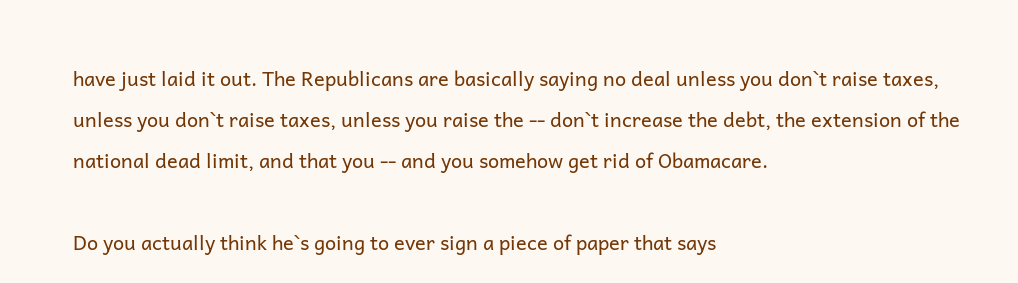have just laid it out. The Republicans are basically saying no deal unless you don`t raise taxes, unless you don`t raise taxes, unless you raise the -- don`t increase the debt, the extension of the national dead limit, and that you -- and you somehow get rid of Obamacare.

Do you actually think he`s going to ever sign a piece of paper that says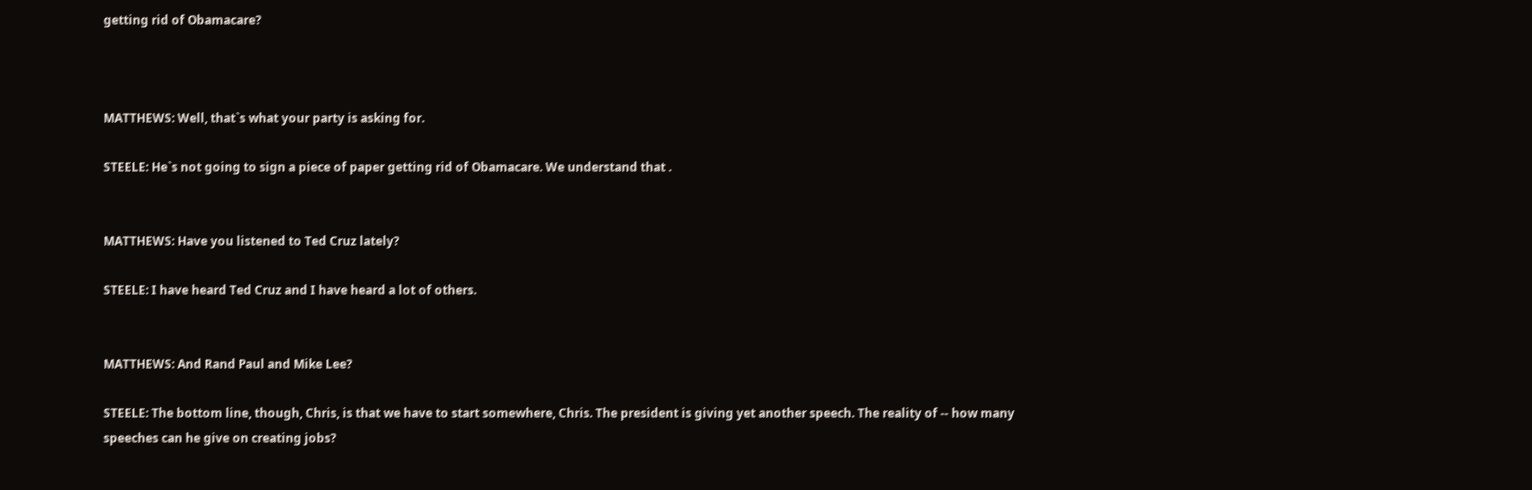getting rid of Obamacare?



MATTHEWS: Well, that`s what your party is asking for.

STEELE: He`s not going to sign a piece of paper getting rid of Obamacare. We understand that .


MATTHEWS: Have you listened to Ted Cruz lately?

STEELE: I have heard Ted Cruz and I have heard a lot of others.


MATTHEWS: And Rand Paul and Mike Lee?

STEELE: The bottom line, though, Chris, is that we have to start somewhere, Chris. The president is giving yet another speech. The reality of -- how many speeches can he give on creating jobs?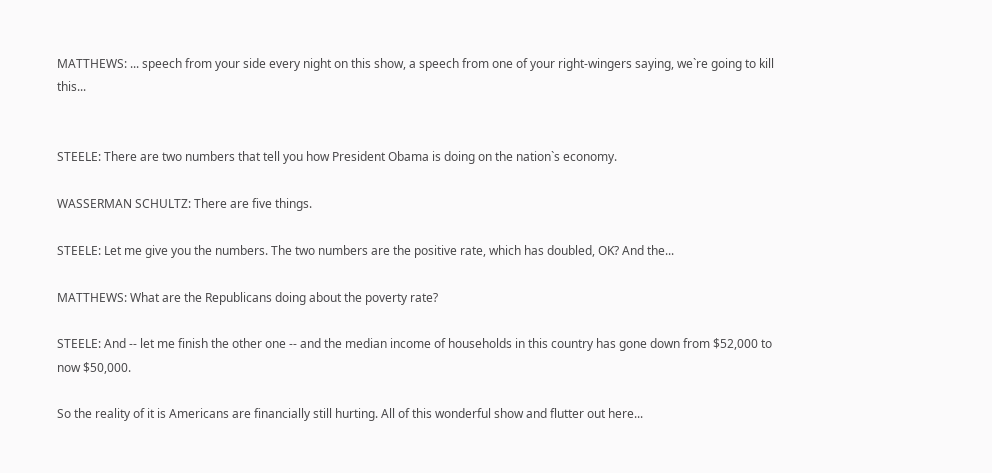MATTHEWS: ... speech from your side every night on this show, a speech from one of your right-wingers saying, we`re going to kill this...


STEELE: There are two numbers that tell you how President Obama is doing on the nation`s economy.

WASSERMAN SCHULTZ: There are five things.

STEELE: Let me give you the numbers. The two numbers are the positive rate, which has doubled, OK? And the...

MATTHEWS: What are the Republicans doing about the poverty rate?

STEELE: And -- let me finish the other one -- and the median income of households in this country has gone down from $52,000 to now $50,000.

So the reality of it is Americans are financially still hurting. All of this wonderful show and flutter out here...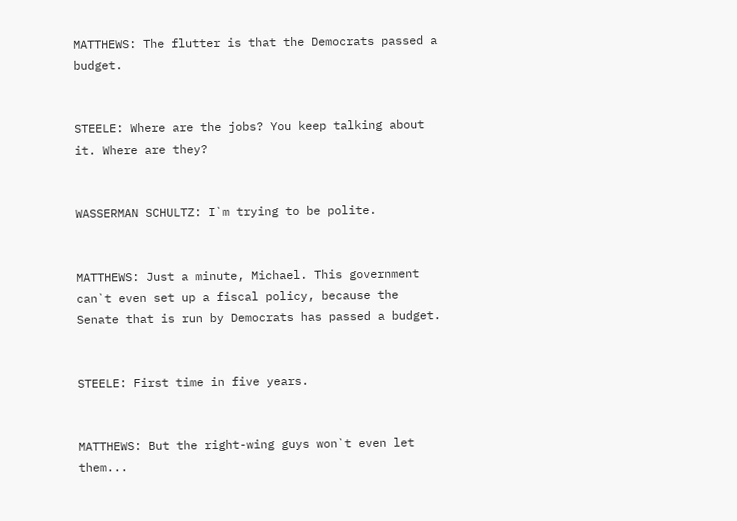MATTHEWS: The flutter is that the Democrats passed a budget.


STEELE: Where are the jobs? You keep talking about it. Where are they?


WASSERMAN SCHULTZ: I`m trying to be polite.


MATTHEWS: Just a minute, Michael. This government can`t even set up a fiscal policy, because the Senate that is run by Democrats has passed a budget.


STEELE: First time in five years.


MATTHEWS: But the right-wing guys won`t even let them...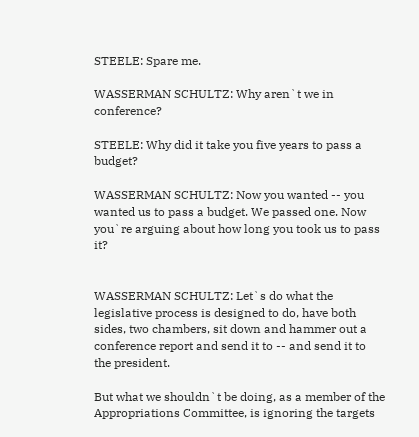STEELE: Spare me.

WASSERMAN SCHULTZ: Why aren`t we in conference?

STEELE: Why did it take you five years to pass a budget?

WASSERMAN SCHULTZ: Now you wanted -- you wanted us to pass a budget. We passed one. Now you`re arguing about how long you took us to pass it?


WASSERMAN SCHULTZ: Let`s do what the legislative process is designed to do, have both sides, two chambers, sit down and hammer out a conference report and send it to -- and send it to the president.

But what we shouldn`t be doing, as a member of the Appropriations Committee, is ignoring the targets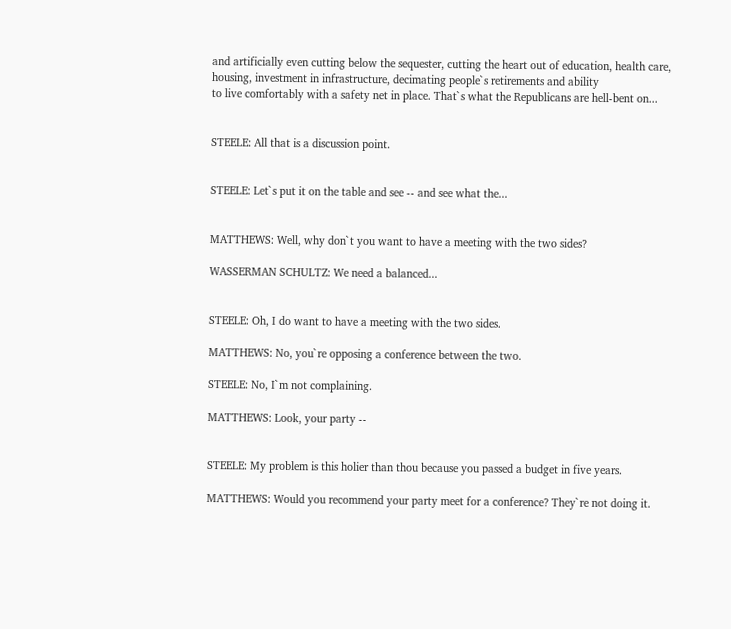and artificially even cutting below the sequester, cutting the heart out of education, health care, housing, investment in infrastructure, decimating people`s retirements and ability
to live comfortably with a safety net in place. That`s what the Republicans are hell-bent on...


STEELE: All that is a discussion point.


STEELE: Let`s put it on the table and see -- and see what the...


MATTHEWS: Well, why don`t you want to have a meeting with the two sides?

WASSERMAN SCHULTZ: We need a balanced...


STEELE: Oh, I do want to have a meeting with the two sides.

MATTHEWS: No, you`re opposing a conference between the two.

STEELE: No, I`m not complaining.

MATTHEWS: Look, your party --


STEELE: My problem is this holier than thou because you passed a budget in five years.

MATTHEWS: Would you recommend your party meet for a conference? They`re not doing it.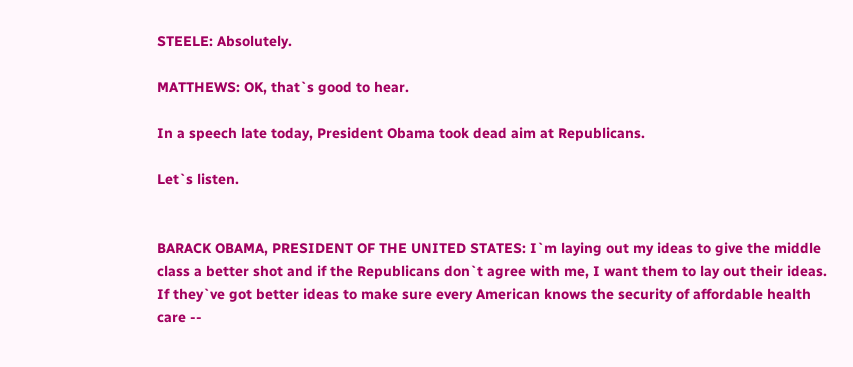STEELE: Absolutely.

MATTHEWS: OK, that`s good to hear.

In a speech late today, President Obama took dead aim at Republicans.

Let`s listen.


BARACK OBAMA, PRESIDENT OF THE UNITED STATES: I`m laying out my ideas to give the middle class a better shot and if the Republicans don`t agree with me, I want them to lay out their ideas. If they`ve got better ideas to make sure every American knows the security of affordable health care --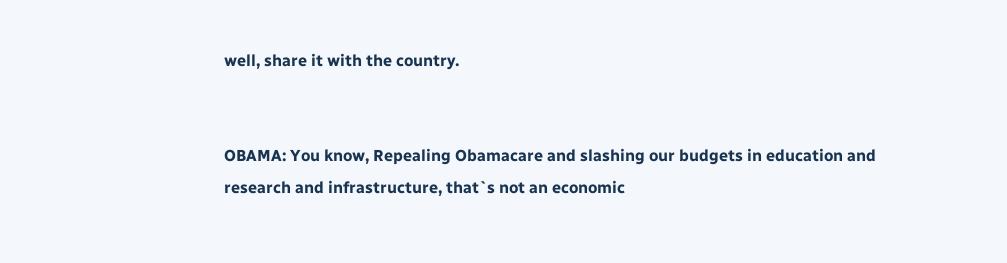well, share it with the country.


OBAMA: You know, Repealing Obamacare and slashing our budgets in education and research and infrastructure, that`s not an economic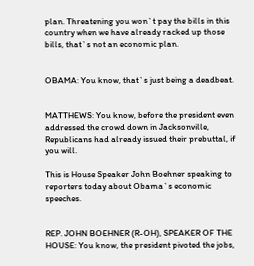plan. Threatening you won`t pay the bills in this country when we have already racked up those bills, that`s not an economic plan.


OBAMA: You know, that`s just being a deadbeat.


MATTHEWS: You know, before the president even addressed the crowd down in Jacksonville, Republicans had already issued their prebuttal, if you will.

This is House Speaker John Boehner speaking to reporters today about Obama`s economic speeches.


REP. JOHN BOEHNER (R-OH), SPEAKER OF THE HOUSE: You know, the president pivoted the jobs,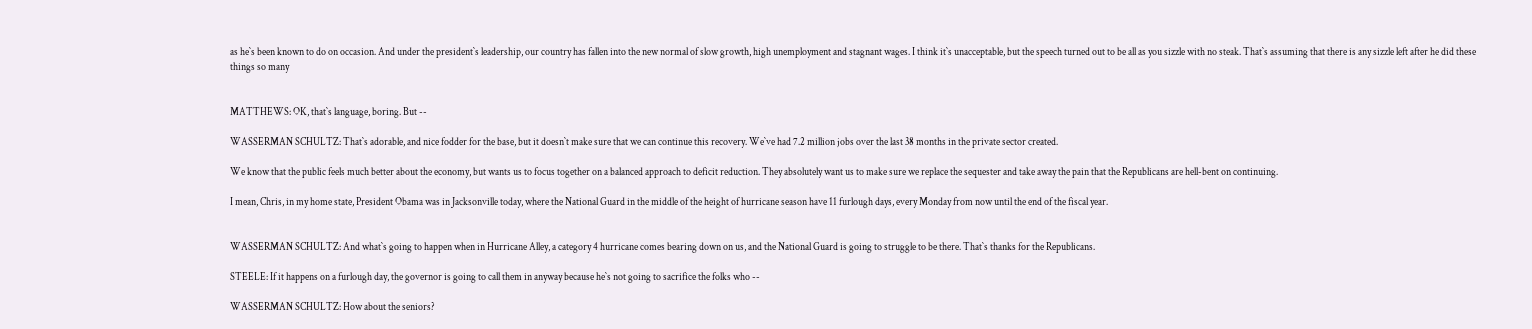as he`s been known to do on occasion. And under the president`s leadership, our country has fallen into the new normal of slow growth, high unemployment and stagnant wages. I think it`s unacceptable, but the speech turned out to be all as you sizzle with no steak. That`s assuming that there is any sizzle left after he did these things so many


MATTHEWS: OK, that`s language, boring. But --

WASSERMAN SCHULTZ: That`s adorable, and nice fodder for the base, but it doesn`t make sure that we can continue this recovery. We`ve had 7.2 million jobs over the last 38 months in the private sector created.

We know that the public feels much better about the economy, but wants us to focus together on a balanced approach to deficit reduction. They absolutely want us to make sure we replace the sequester and take away the pain that the Republicans are hell-bent on continuing.

I mean, Chris, in my home state, President Obama was in Jacksonville today, where the National Guard in the middle of the height of hurricane season have 11 furlough days, every Monday from now until the end of the fiscal year.


WASSERMAN SCHULTZ: And what`s going to happen when in Hurricane Alley, a category 4 hurricane comes bearing down on us, and the National Guard is going to struggle to be there. That`s thanks for the Republicans.

STEELE: If it happens on a furlough day, the governor is going to call them in anyway because he`s not going to sacrifice the folks who --

WASSERMAN SCHULTZ: How about the seniors?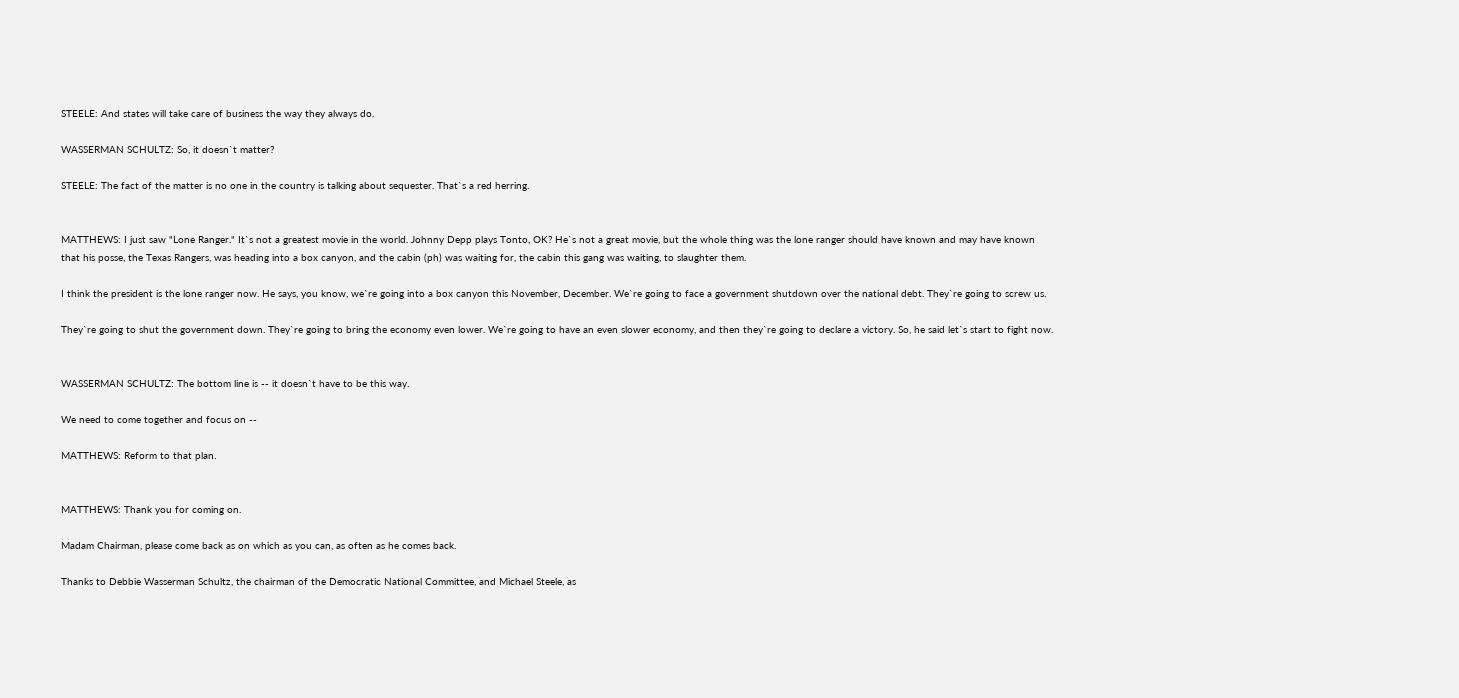STEELE: And states will take care of business the way they always do.

WASSERMAN SCHULTZ: So, it doesn`t matter?

STEELE: The fact of the matter is no one in the country is talking about sequester. That`s a red herring.


MATTHEWS: I just saw "Lone Ranger." It`s not a greatest movie in the world. Johnny Depp plays Tonto, OK? He`s not a great movie, but the whole thing was the lone ranger should have known and may have known that his posse, the Texas Rangers, was heading into a box canyon, and the cabin (ph) was waiting for, the cabin this gang was waiting, to slaughter them.

I think the president is the lone ranger now. He says, you know, we`re going into a box canyon this November, December. We`re going to face a government shutdown over the national debt. They`re going to screw us.

They`re going to shut the government down. They`re going to bring the economy even lower. We`re going to have an even slower economy, and then they`re going to declare a victory. So, he said let`s start to fight now.


WASSERMAN SCHULTZ: The bottom line is -- it doesn`t have to be this way.

We need to come together and focus on --

MATTHEWS: Reform to that plan.


MATTHEWS: Thank you for coming on.

Madam Chairman, please come back as on which as you can, as often as he comes back.

Thanks to Debbie Wasserman Schultz, the chairman of the Democratic National Committee, and Michael Steele, as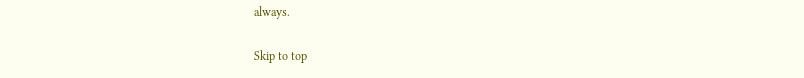always.

Skip to top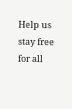Help us stay free for all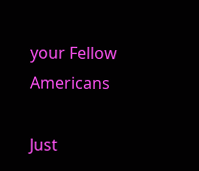your Fellow Americans

Just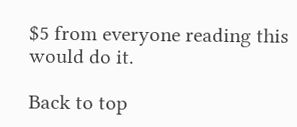$5 from everyone reading this would do it.

Back to top